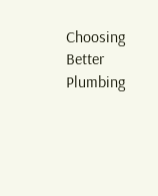Choosing Better Plumbing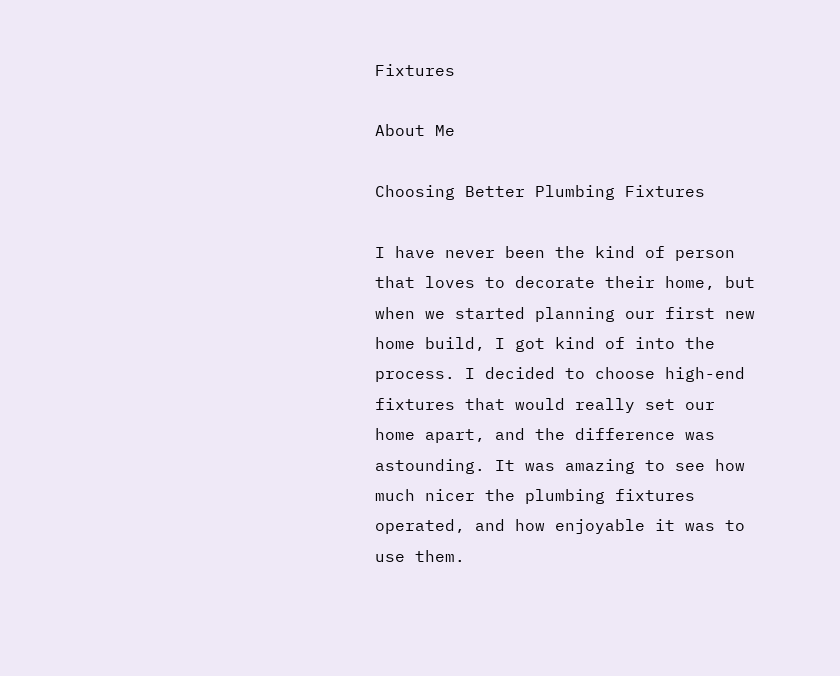Fixtures

About Me

Choosing Better Plumbing Fixtures

I have never been the kind of person that loves to decorate their home, but when we started planning our first new home build, I got kind of into the process. I decided to choose high-end fixtures that would really set our home apart, and the difference was astounding. It was amazing to see how much nicer the plumbing fixtures operated, and how enjoyable it was to use them.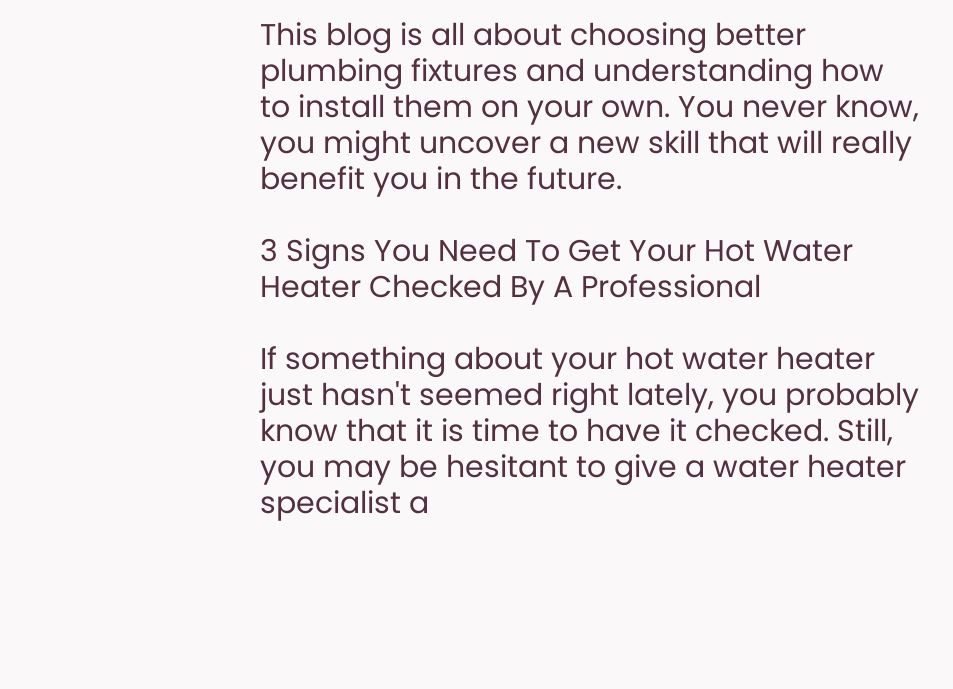This blog is all about choosing better plumbing fixtures and understanding how to install them on your own. You never know, you might uncover a new skill that will really benefit you in the future.

3 Signs You Need To Get Your Hot Water Heater Checked By A Professional

If something about your hot water heater just hasn't seemed right lately, you probably know that it is time to have it checked. Still, you may be hesitant to give a water heater specialist a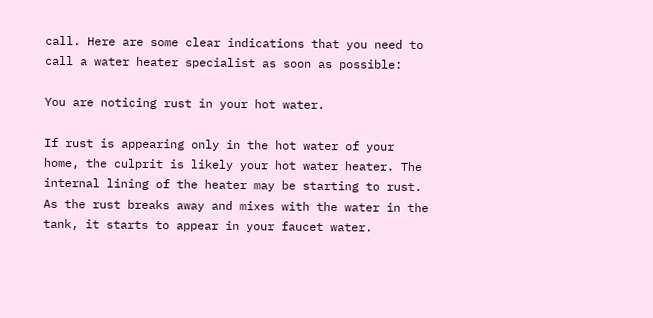call. Here are some clear indications that you need to call a water heater specialist as soon as possible:

You are noticing rust in your hot water.

If rust is appearing only in the hot water of your home, the culprit is likely your hot water heater. The internal lining of the heater may be starting to rust. As the rust breaks away and mixes with the water in the tank, it starts to appear in your faucet water.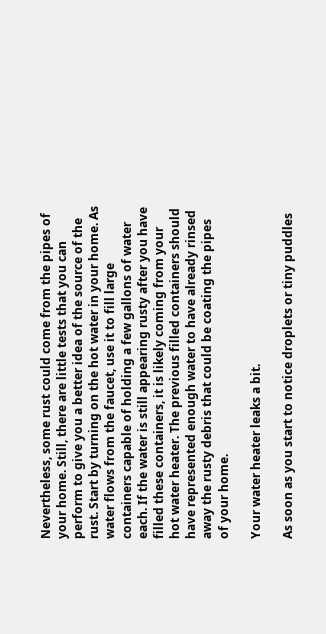Nevertheless, some rust could come from the pipes of your home. Still, there are little tests that you can perform to give you a better idea of the source of the rust. Start by turning on the hot water in your home. As water flows from the faucet, use it to fill large containers capable of holding a few gallons of water each. If the water is still appearing rusty after you have filled these containers, it is likely coming from your hot water heater. The previous filled containers should have represented enough water to have already rinsed away the rusty debris that could be coating the pipes of your home.

Your water heater leaks a bit.

As soon as you start to notice droplets or tiny puddles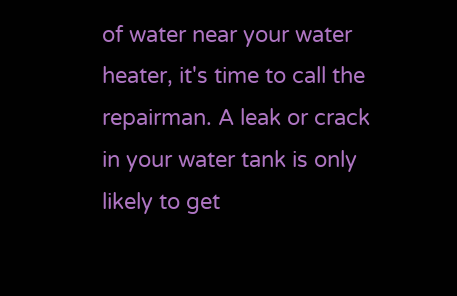of water near your water heater, it's time to call the repairman. A leak or crack in your water tank is only likely to get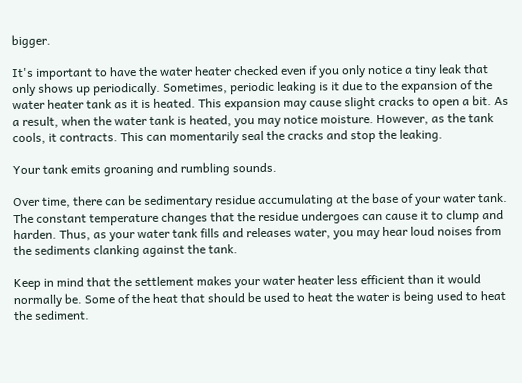bigger.

It's important to have the water heater checked even if you only notice a tiny leak that only shows up periodically. Sometimes, periodic leaking is it due to the expansion of the water heater tank as it is heated. This expansion may cause slight cracks to open a bit. As a result, when the water tank is heated, you may notice moisture. However, as the tank cools, it contracts. This can momentarily seal the cracks and stop the leaking.

Your tank emits groaning and rumbling sounds.

Over time, there can be sedimentary residue accumulating at the base of your water tank. The constant temperature changes that the residue undergoes can cause it to clump and harden. Thus, as your water tank fills and releases water, you may hear loud noises from the sediments clanking against the tank.

Keep in mind that the settlement makes your water heater less efficient than it would normally be. Some of the heat that should be used to heat the water is being used to heat the sediment.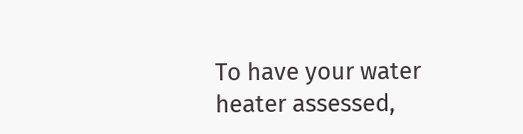To have your water heater assessed,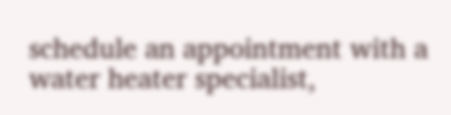schedule an appointment with a water heater specialist,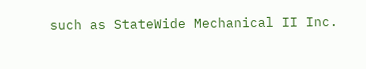such as StateWide Mechanical II Inc.